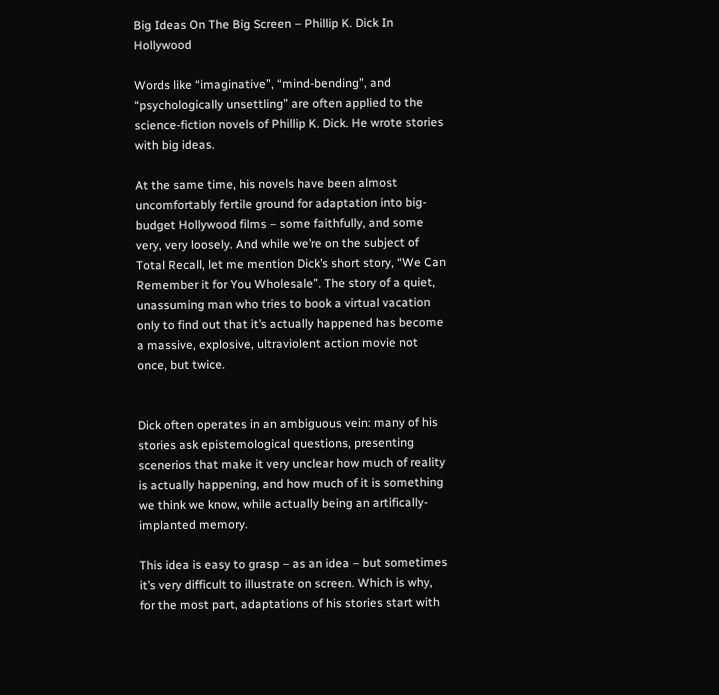Big Ideas On The Big Screen – Phillip K. Dick In Hollywood

Words like “imaginative”, “mind-bending”, and “psychologically unsettling” are often applied to the science-fiction novels of Phillip K. Dick. He wrote stories with big ideas.

At the same time, his novels have been almost uncomfortably fertile ground for adaptation into big-budget Hollywood films – some faithfully, and some very, very loosely. And while we’re on the subject of Total Recall, let me mention Dick’s short story, “We Can Remember it for You Wholesale”. The story of a quiet, unassuming man who tries to book a virtual vacation only to find out that it’s actually happened has become a massive, explosive, ultraviolent action movie not once, but twice.


Dick often operates in an ambiguous vein: many of his stories ask epistemological questions, presenting scenerios that make it very unclear how much of reality is actually happening, and how much of it is something we think we know, while actually being an artifically-implanted memory.

This idea is easy to grasp – as an idea – but sometimes it’s very difficult to illustrate on screen. Which is why, for the most part, adaptations of his stories start with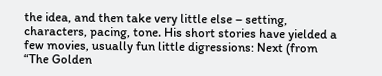the idea, and then take very little else – setting, characters, pacing, tone. His short stories have yielded a few movies, usually fun little digressions: Next (from “The Golden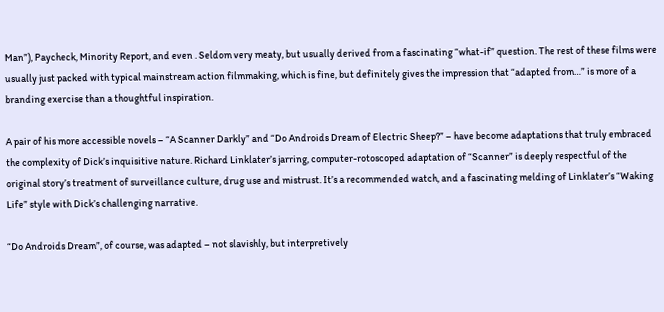Man”), Paycheck, Minority Report, and even . Seldom very meaty, but usually derived from a fascinating “what-if” question. The rest of these films were usually just packed with typical mainstream action filmmaking, which is fine, but definitely gives the impression that “adapted from…” is more of a branding exercise than a thoughtful inspiration.

A pair of his more accessible novels – “A Scanner Darkly” and “Do Androids Dream of Electric Sheep?” – have become adaptations that truly embraced the complexity of Dick’s inquisitive nature. Richard Linklater’s jarring, computer-rotoscoped adaptation of “Scanner” is deeply respectful of the original story’s treatment of surveillance culture, drug use and mistrust. It’s a recommended watch, and a fascinating melding of Linklater’s “Waking Life” style with Dick’s challenging narrative.

“Do Androids Dream”, of course, was adapted – not slavishly, but interpretively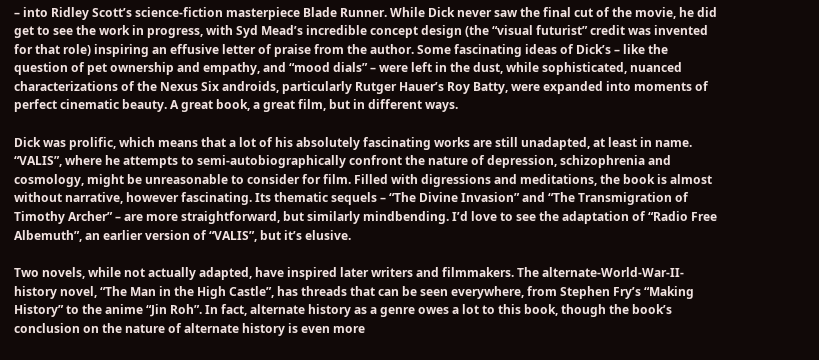– into Ridley Scott’s science-fiction masterpiece Blade Runner. While Dick never saw the final cut of the movie, he did get to see the work in progress, with Syd Mead’s incredible concept design (the “visual futurist” credit was invented for that role) inspiring an effusive letter of praise from the author. Some fascinating ideas of Dick’s – like the question of pet ownership and empathy, and “mood dials” – were left in the dust, while sophisticated, nuanced characterizations of the Nexus Six androids, particularly Rutger Hauer’s Roy Batty, were expanded into moments of perfect cinematic beauty. A great book, a great film, but in different ways.

Dick was prolific, which means that a lot of his absolutely fascinating works are still unadapted, at least in name. “VALIS”, where he attempts to semi-autobiographically confront the nature of depression, schizophrenia and cosmology, might be unreasonable to consider for film. Filled with digressions and meditations, the book is almost without narrative, however fascinating. Its thematic sequels – “The Divine Invasion” and “The Transmigration of Timothy Archer” – are more straightforward, but similarly mindbending. I’d love to see the adaptation of “Radio Free Albemuth”, an earlier version of “VALIS”, but it’s elusive.

Two novels, while not actually adapted, have inspired later writers and filmmakers. The alternate-World-War-II-history novel, “The Man in the High Castle”, has threads that can be seen everywhere, from Stephen Fry’s “Making History” to the anime “Jin Roh”. In fact, alternate history as a genre owes a lot to this book, though the book’s conclusion on the nature of alternate history is even more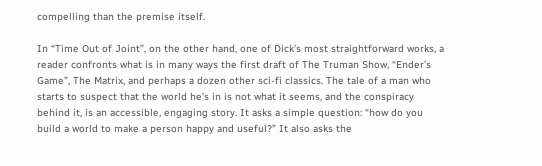compelling than the premise itself.

In “Time Out of Joint”, on the other hand, one of Dick’s most straightforward works, a reader confronts what is in many ways the first draft of The Truman Show, “Ender’s Game”, The Matrix, and perhaps a dozen other sci-fi classics. The tale of a man who starts to suspect that the world he’s in is not what it seems, and the conspiracy behind it, is an accessible, engaging story. It asks a simple question: “how do you build a world to make a person happy and useful?” It also asks the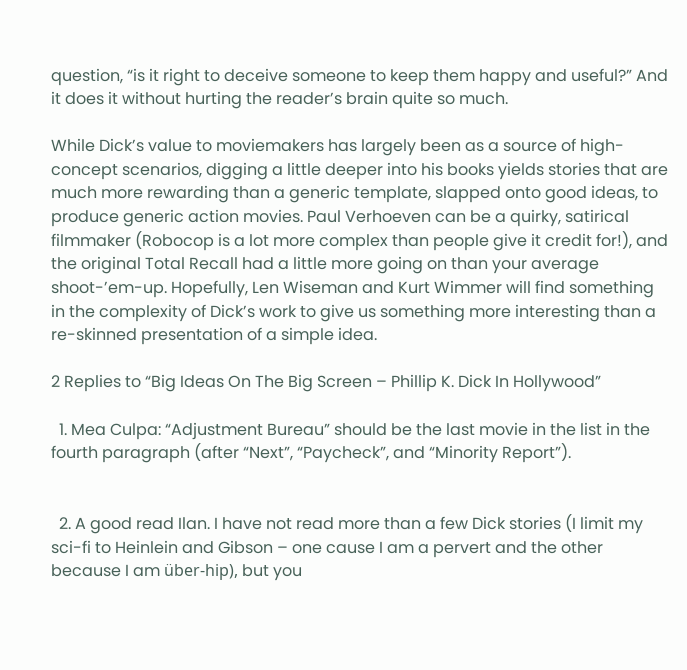question, “is it right to deceive someone to keep them happy and useful?” And it does it without hurting the reader’s brain quite so much.

While Dick’s value to moviemakers has largely been as a source of high-concept scenarios, digging a little deeper into his books yields stories that are much more rewarding than a generic template, slapped onto good ideas, to produce generic action movies. Paul Verhoeven can be a quirky, satirical filmmaker (Robocop is a lot more complex than people give it credit for!), and the original Total Recall had a little more going on than your average shoot-’em-up. Hopefully, Len Wiseman and Kurt Wimmer will find something in the complexity of Dick’s work to give us something more interesting than a re-skinned presentation of a simple idea.

2 Replies to “Big Ideas On The Big Screen – Phillip K. Dick In Hollywood”

  1. Mea Culpa: “Adjustment Bureau” should be the last movie in the list in the fourth paragraph (after “Next”, “Paycheck”, and “Minority Report”).


  2. A good read Ilan. I have not read more than a few Dick stories (I limit my sci-fi to Heinlein and Gibson – one cause I am a pervert and the other because I am über-hip), but you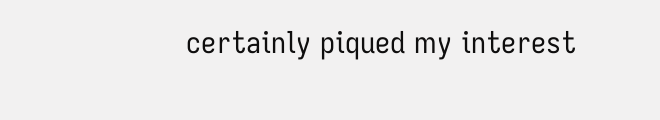certainly piqued my interest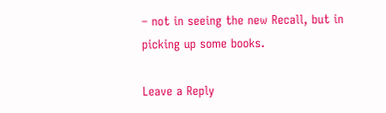– not in seeing the new Recall, but in picking up some books.

Leave a Reply